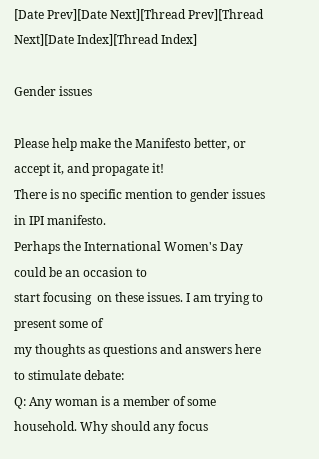[Date Prev][Date Next][Thread Prev][Thread Next][Date Index][Thread Index]

Gender issues

Please help make the Manifesto better, or accept it, and propagate it!
There is no specific mention to gender issues in IPI manifesto.
Perhaps the International Women's Day could be an occasion to
start focusing  on these issues. I am trying to present some of
my thoughts as questions and answers here to stimulate debate:
Q: Any woman is a member of some household. Why should any focus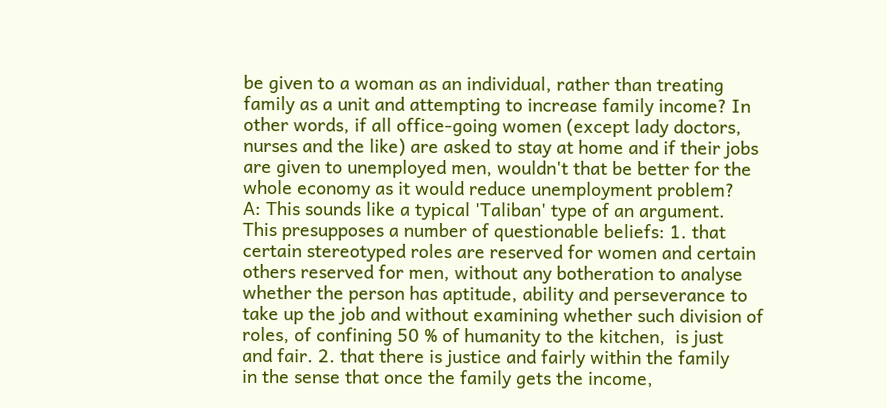be given to a woman as an individual, rather than treating
family as a unit and attempting to increase family income? In
other words, if all office-going women (except lady doctors,
nurses and the like) are asked to stay at home and if their jobs
are given to unemployed men, wouldn't that be better for the
whole economy as it would reduce unemployment problem?
A: This sounds like a typical 'Taliban' type of an argument.
This presupposes a number of questionable beliefs: 1. that
certain stereotyped roles are reserved for women and certain
others reserved for men, without any botheration to analyse
whether the person has aptitude, ability and perseverance to
take up the job and without examining whether such division of
roles, of confining 50 % of humanity to the kitchen,  is just
and fair. 2. that there is justice and fairly within the family
in the sense that once the family gets the income,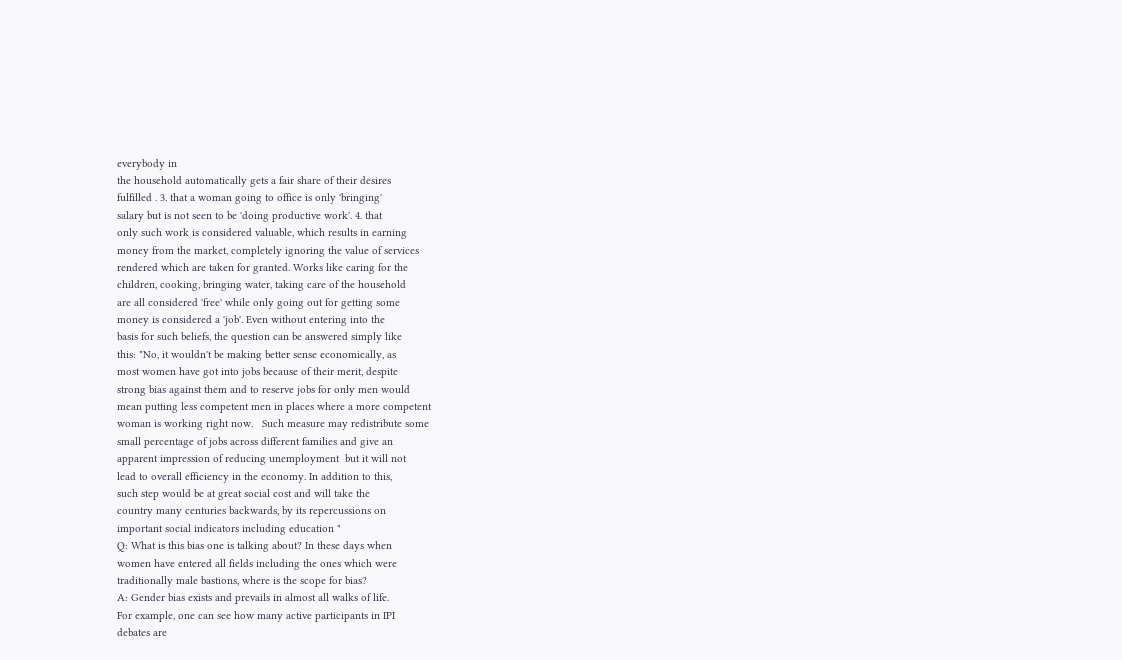everybody in
the household automatically gets a fair share of their desires
fulfilled . 3. that a woman going to office is only 'bringing'
salary but is not seen to be 'doing productive work'. 4. that
only such work is considered valuable, which results in earning
money from the market, completely ignoring the value of services
rendered which are taken for granted. Works like caring for the
children, cooking, bringing water, taking care of the household
are all considered 'free' while only going out for getting some
money is considered a 'job'. Even without entering into the
basis for such beliefs, the question can be answered simply like
this: "No, it wouldn't be making better sense economically, as
most women have got into jobs because of their merit, despite
strong bias against them and to reserve jobs for only men would
mean putting less competent men in places where a more competent
woman is working right now.   Such measure may redistribute some
small percentage of jobs across different families and give an
apparent impression of reducing unemployment  but it will not
lead to overall efficiency in the economy. In addition to this,
such step would be at great social cost and will take the
country many centuries backwards, by its repercussions on
important social indicators including education "
Q: What is this bias one is talking about? In these days when
women have entered all fields including the ones which were
traditionally male bastions, where is the scope for bias?
A: Gender bias exists and prevails in almost all walks of life.
For example, one can see how many active participants in IPI
debates are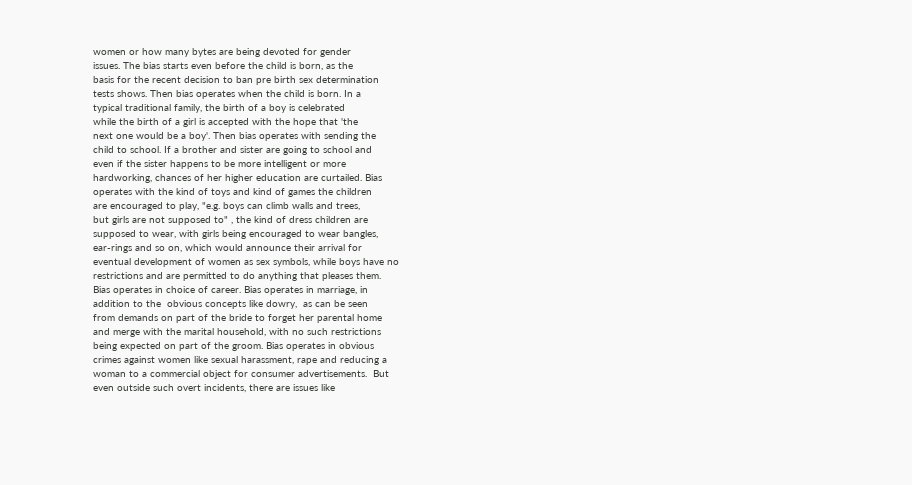women or how many bytes are being devoted for gender
issues. The bias starts even before the child is born, as the
basis for the recent decision to ban pre birth sex determination
tests shows. Then bias operates when the child is born. In a
typical traditional family, the birth of a boy is celebrated
while the birth of a girl is accepted with the hope that 'the
next one would be a boy'. Then bias operates with sending the
child to school. If a brother and sister are going to school and
even if the sister happens to be more intelligent or more
hardworking, chances of her higher education are curtailed. Bias
operates with the kind of toys and kind of games the children
are encouraged to play, "e.g. boys can climb walls and trees,
but girls are not supposed to" , the kind of dress children are
supposed to wear, with girls being encouraged to wear bangles,
ear-rings and so on, which would announce their arrival for
eventual development of women as sex symbols, while boys have no
restrictions and are permitted to do anything that pleases them.
Bias operates in choice of career. Bias operates in marriage, in
addition to the  obvious concepts like dowry,  as can be seen
from demands on part of the bride to forget her parental home
and merge with the marital household, with no such restrictions
being expected on part of the groom. Bias operates in obvious
crimes against women like sexual harassment, rape and reducing a
woman to a commercial object for consumer advertisements.  But
even outside such overt incidents, there are issues like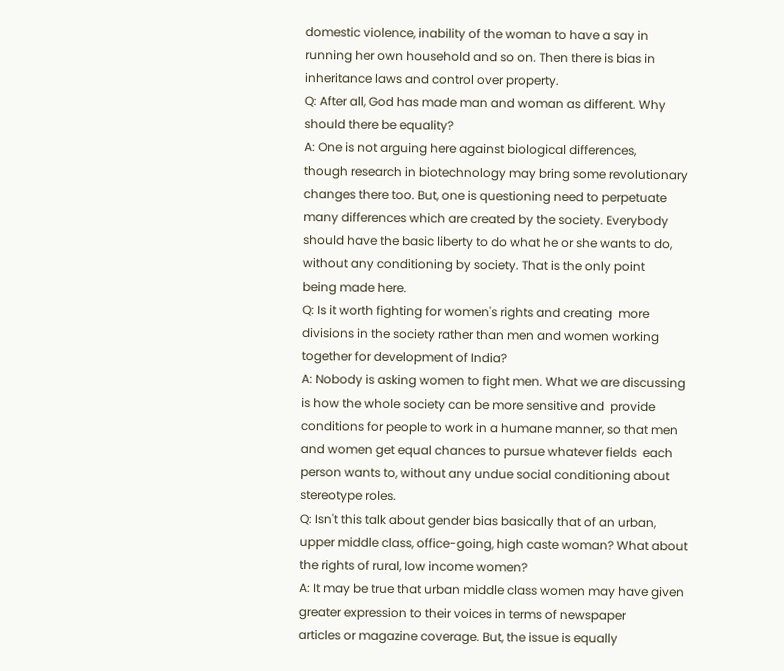domestic violence, inability of the woman to have a say in
running her own household and so on. Then there is bias in
inheritance laws and control over property.
Q: After all, God has made man and woman as different. Why
should there be equality?
A: One is not arguing here against biological differences,
though research in biotechnology may bring some revolutionary
changes there too. But, one is questioning need to perpetuate
many differences which are created by the society. Everybody
should have the basic liberty to do what he or she wants to do,
without any conditioning by society. That is the only point
being made here.
Q: Is it worth fighting for women's rights and creating  more
divisions in the society rather than men and women working
together for development of India?
A: Nobody is asking women to fight men. What we are discussing
is how the whole society can be more sensitive and  provide
conditions for people to work in a humane manner, so that men
and women get equal chances to pursue whatever fields  each
person wants to, without any undue social conditioning about
stereotype roles.
Q: Isn't this talk about gender bias basically that of an urban,
upper middle class, office-going, high caste woman? What about
the rights of rural, low income women?
A: It may be true that urban middle class women may have given
greater expression to their voices in terms of newspaper
articles or magazine coverage. But, the issue is equally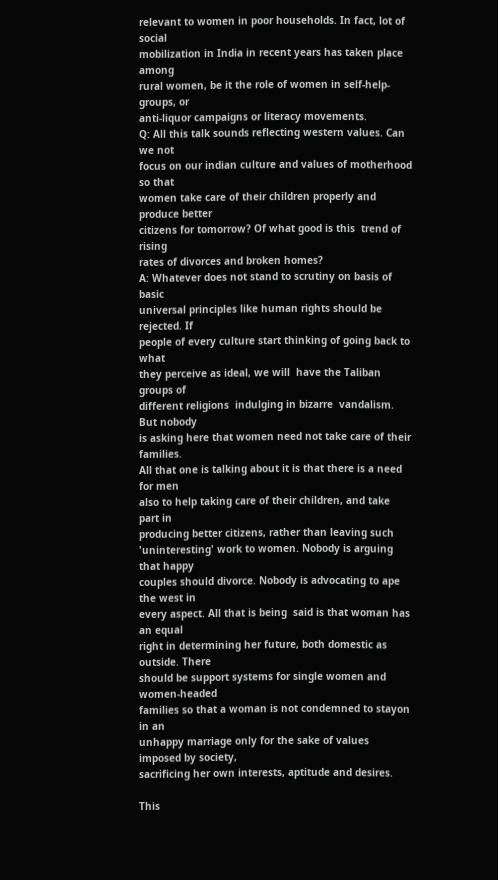relevant to women in poor households. In fact, lot of social
mobilization in India in recent years has taken place among
rural women, be it the role of women in self-help-groups, or
anti-liquor campaigns or literacy movements.
Q: All this talk sounds reflecting western values. Can we not
focus on our indian culture and values of motherhood so that
women take care of their children properly and produce better
citizens for tomorrow? Of what good is this  trend of rising
rates of divorces and broken homes?
A: Whatever does not stand to scrutiny on basis of  basic
universal principles like human rights should be rejected. If
people of every culture start thinking of going back to what
they perceive as ideal, we will  have the Taliban groups of
different religions  indulging in bizarre  vandalism. But nobody
is asking here that women need not take care of their families.
All that one is talking about it is that there is a need for men
also to help taking care of their children, and take part in
producing better citizens, rather than leaving such
'uninteresting' work to women. Nobody is arguing that happy
couples should divorce. Nobody is advocating to ape the west in
every aspect. All that is being  said is that woman has an equal
right in determining her future, both domestic as outside. There
should be support systems for single women and women-headed
families so that a woman is not condemned to stayon  in an
unhappy marriage only for the sake of values imposed by society,
sacrificing her own interests, aptitude and desires.

This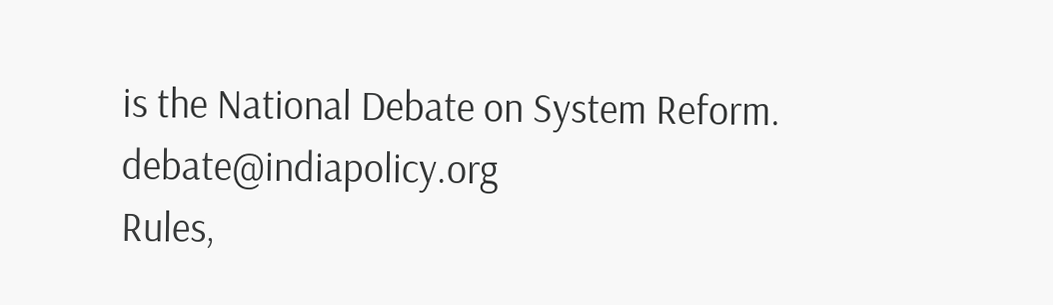is the National Debate on System Reform.       debate@indiapolicy.org
Rules,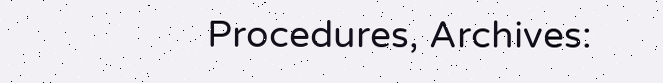Procedures, Archives: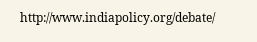http://www.indiapolicy.org/debate/